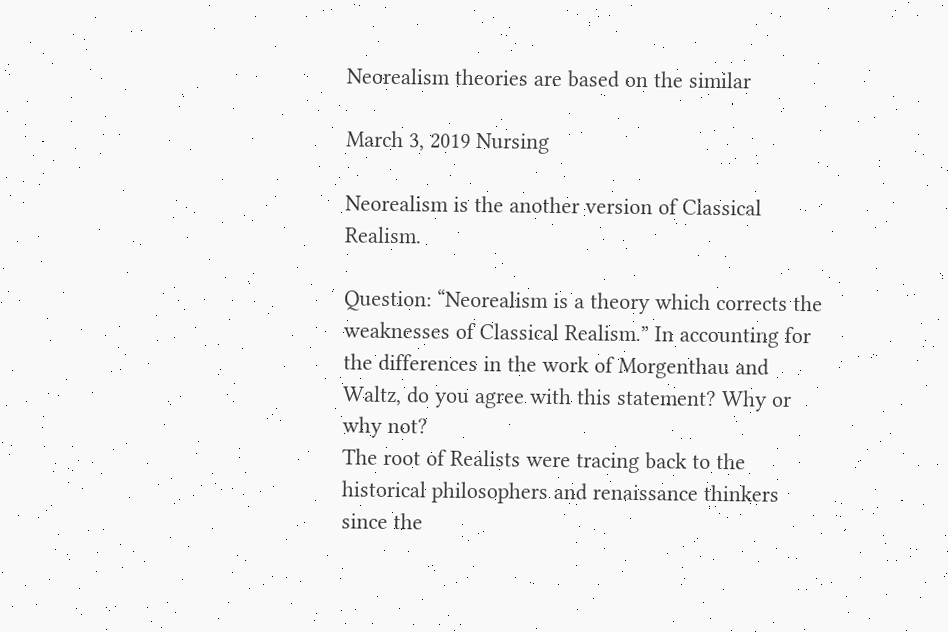Neorealism theories are based on the similar

March 3, 2019 Nursing

Neorealism is the another version of Classical Realism.

Question: “Neorealism is a theory which corrects the weaknesses of Classical Realism.” In accounting for the differences in the work of Morgenthau and Waltz, do you agree with this statement? Why or why not?
The root of Realists were tracing back to the historical philosophers and renaissance thinkers since the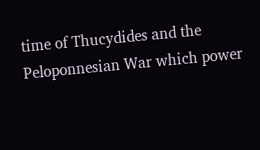time of Thucydides and the Peloponnesian War which power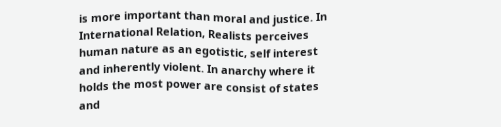is more important than moral and justice. In International Relation, Realists perceives human nature as an egotistic, self interest and inherently violent. In anarchy where it holds the most power are consist of states and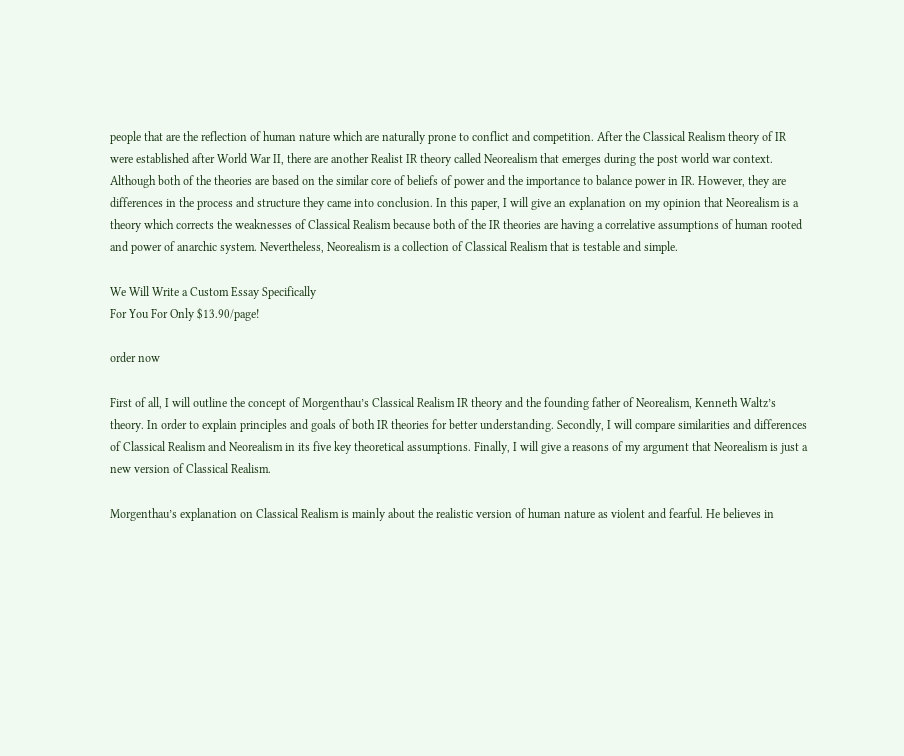people that are the reflection of human nature which are naturally prone to conflict and competition. After the Classical Realism theory of IR were established after World War II, there are another Realist IR theory called Neorealism that emerges during the post world war context. Although both of the theories are based on the similar core of beliefs of power and the importance to balance power in IR. However, they are differences in the process and structure they came into conclusion. In this paper, I will give an explanation on my opinion that Neorealism is a theory which corrects the weaknesses of Classical Realism because both of the IR theories are having a correlative assumptions of human rooted and power of anarchic system. Nevertheless, Neorealism is a collection of Classical Realism that is testable and simple.

We Will Write a Custom Essay Specifically
For You For Only $13.90/page!

order now

First of all, I will outline the concept of Morgenthau’s Classical Realism IR theory and the founding father of Neorealism, Kenneth Waltz’s theory. In order to explain principles and goals of both IR theories for better understanding. Secondly, I will compare similarities and differences of Classical Realism and Neorealism in its five key theoretical assumptions. Finally, I will give a reasons of my argument that Neorealism is just a new version of Classical Realism.

Morgenthau’s explanation on Classical Realism is mainly about the realistic version of human nature as violent and fearful. He believes in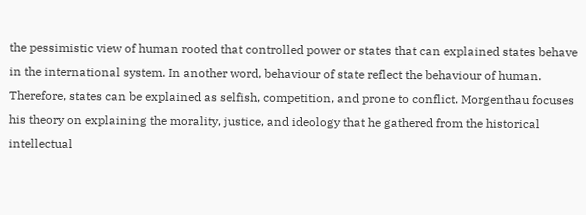the pessimistic view of human rooted that controlled power or states that can explained states behave in the international system. In another word, behaviour of state reflect the behaviour of human. Therefore, states can be explained as selfish, competition, and prone to conflict. Morgenthau focuses his theory on explaining the morality, justice, and ideology that he gathered from the historical intellectual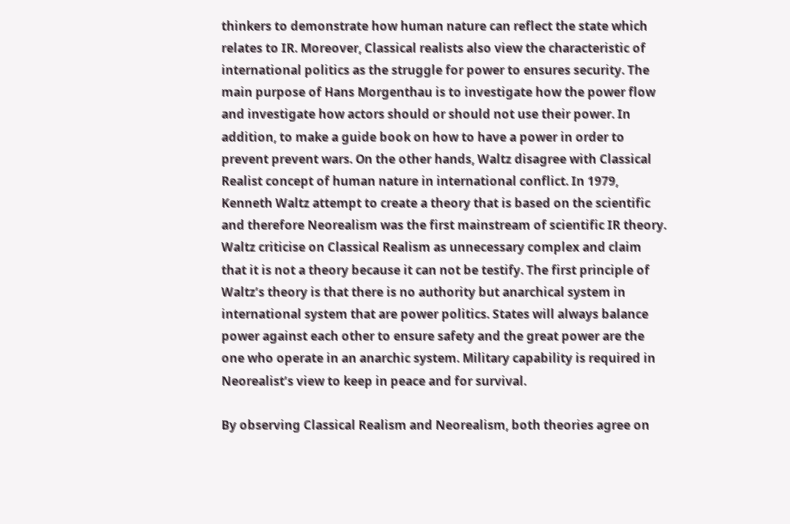thinkers to demonstrate how human nature can reflect the state which relates to IR. Moreover, Classical realists also view the characteristic of international politics as the struggle for power to ensures security. The main purpose of Hans Morgenthau is to investigate how the power flow and investigate how actors should or should not use their power. In addition, to make a guide book on how to have a power in order to prevent prevent wars. On the other hands, Waltz disagree with Classical Realist concept of human nature in international conflict. In 1979, Kenneth Waltz attempt to create a theory that is based on the scientific and therefore Neorealism was the first mainstream of scientific IR theory. Waltz criticise on Classical Realism as unnecessary complex and claim that it is not a theory because it can not be testify. The first principle of Waltz’s theory is that there is no authority but anarchical system in international system that are power politics. States will always balance power against each other to ensure safety and the great power are the one who operate in an anarchic system. Military capability is required in Neorealist’s view to keep in peace and for survival.

By observing Classical Realism and Neorealism, both theories agree on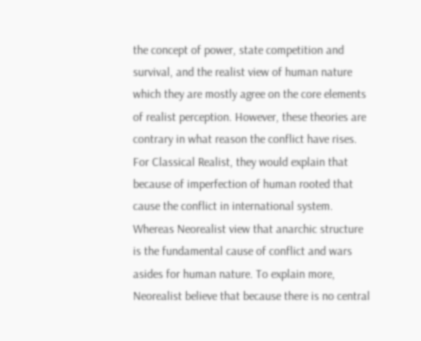the concept of power, state competition and survival, and the realist view of human nature which they are mostly agree on the core elements of realist perception. However, these theories are contrary in what reason the conflict have rises. For Classical Realist, they would explain that because of imperfection of human rooted that cause the conflict in international system. Whereas Neorealist view that anarchic structure is the fundamental cause of conflict and wars asides for human nature. To explain more, Neorealist believe that because there is no central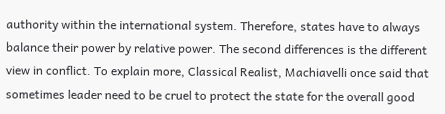authority within the international system. Therefore, states have to always balance their power by relative power. The second differences is the different view in conflict. To explain more, Classical Realist, Machiavelli once said that sometimes leader need to be cruel to protect the state for the overall good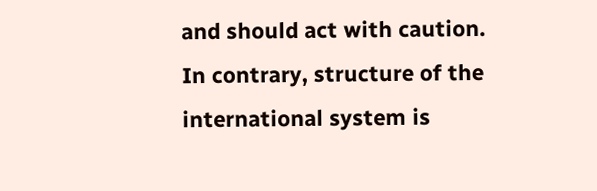and should act with caution. In contrary, structure of the international system is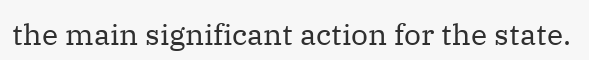the main significant action for the state.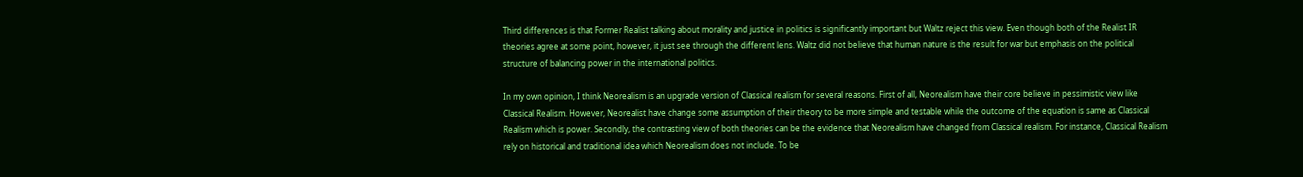Third differences is that Former Realist talking about morality and justice in politics is significantly important but Waltz reject this view. Even though both of the Realist IR theories agree at some point, however, it just see through the different lens. Waltz did not believe that human nature is the result for war but emphasis on the political structure of balancing power in the international politics.

In my own opinion, I think Neorealism is an upgrade version of Classical realism for several reasons. First of all, Neorealism have their core believe in pessimistic view like Classical Realism. However, Neorealist have change some assumption of their theory to be more simple and testable while the outcome of the equation is same as Classical Realism which is power. Secondly, the contrasting view of both theories can be the evidence that Neorealism have changed from Classical realism. For instance, Classical Realism rely on historical and traditional idea which Neorealism does not include. To be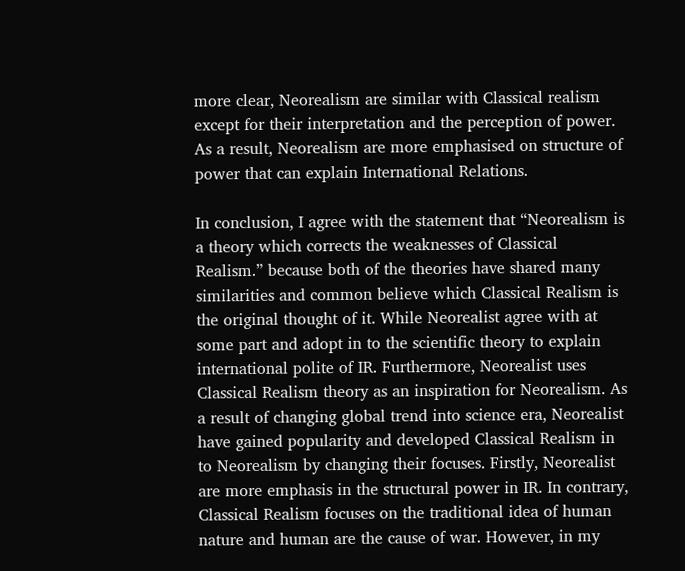more clear, Neorealism are similar with Classical realism except for their interpretation and the perception of power. As a result, Neorealism are more emphasised on structure of power that can explain International Relations.

In conclusion, I agree with the statement that “Neorealism is a theory which corrects the weaknesses of Classical Realism.” because both of the theories have shared many similarities and common believe which Classical Realism is the original thought of it. While Neorealist agree with at some part and adopt in to the scientific theory to explain international polite of IR. Furthermore, Neorealist uses Classical Realism theory as an inspiration for Neorealism. As a result of changing global trend into science era, Neorealist have gained popularity and developed Classical Realism in to Neorealism by changing their focuses. Firstly, Neorealist are more emphasis in the structural power in IR. In contrary, Classical Realism focuses on the traditional idea of human nature and human are the cause of war. However, in my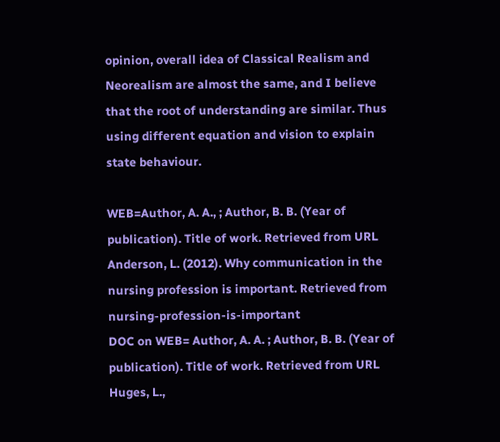opinion, overall idea of Classical Realism and Neorealism are almost the same, and I believe that the root of understanding are similar. Thus using different equation and vision to explain state behaviour.

WEB=Author, A. A., ; Author, B. B. (Year of publication). Title of work. Retrieved from URL
Anderson, L. (2012). Why communication in the nursing profession is important. Retrieved from nursing-profession-is-important
DOC on WEB= Author, A. A. ; Author, B. B. (Year of publication). Title of work. Retrieved from URL
Huges, L.,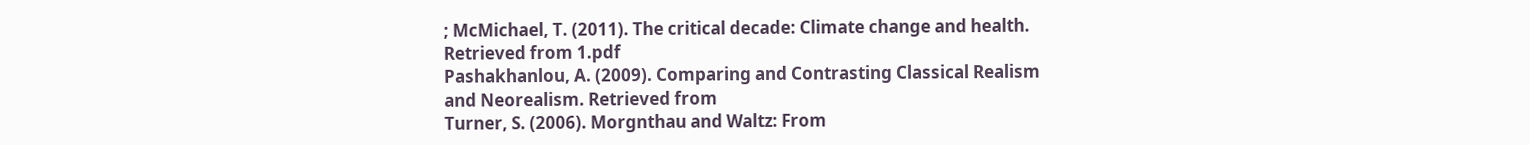; McMichael, T. (2011). The critical decade: Climate change and health. Retrieved from 1.pdf
Pashakhanlou, A. (2009). Comparing and Contrasting Classical Realism and Neorealism. Retrieved from
Turner, S. (2006). Morgnthau and Waltz: From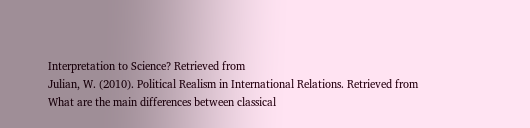Interpretation to Science? Retrieved from
Julian, W. (2010). Political Realism in International Relations. Retrieved from
What are the main differences between classical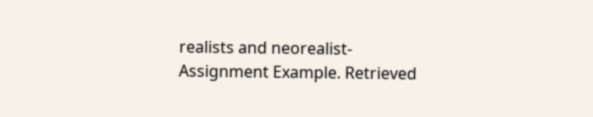realists and neorealist- Assignment Example. Retrieved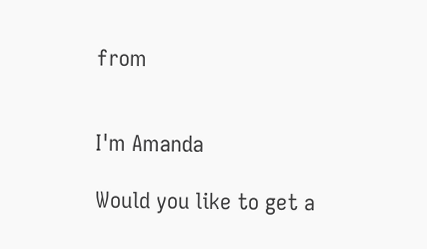from


I'm Amanda

Would you like to get a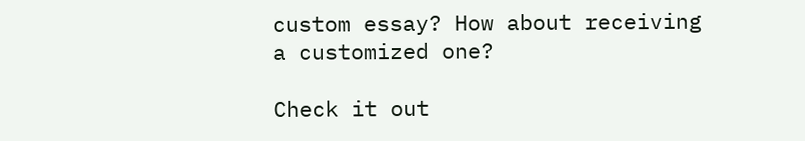custom essay? How about receiving a customized one?

Check it out